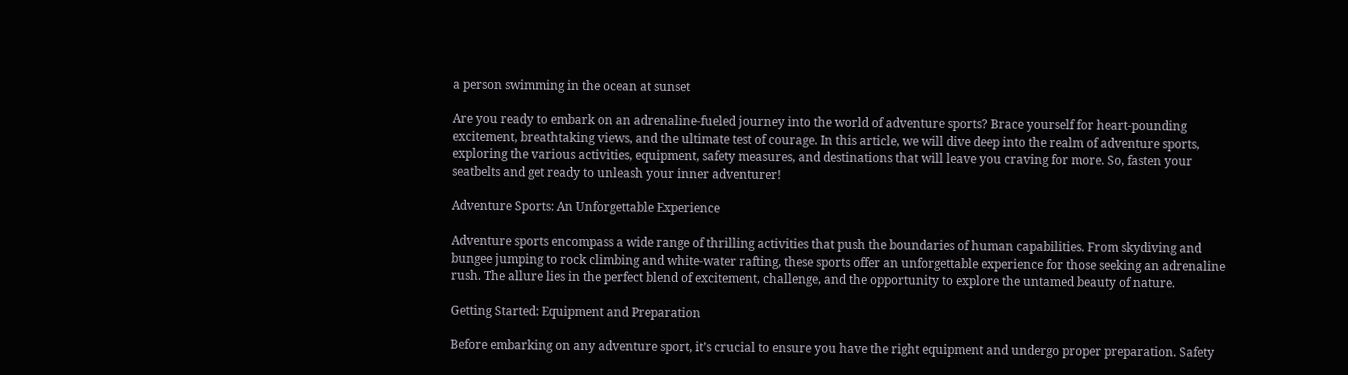a person swimming in the ocean at sunset

Are you ready to embark on an adrenaline-fueled journey into the world of adventure sports? Brace yourself for heart-pounding excitement, breathtaking views, and the ultimate test of courage. In this article, we will dive deep into the realm of adventure sports, exploring the various activities, equipment, safety measures, and destinations that will leave you craving for more. So, fasten your seatbelts and get ready to unleash your inner adventurer!

Adventure Sports: An Unforgettable Experience

Adventure sports encompass a wide range of thrilling activities that push the boundaries of human capabilities. From skydiving and bungee jumping to rock climbing and white-water rafting, these sports offer an unforgettable experience for those seeking an adrenaline rush. The allure lies in the perfect blend of excitement, challenge, and the opportunity to explore the untamed beauty of nature.

Getting Started: Equipment and Preparation

Before embarking on any adventure sport, it’s crucial to ensure you have the right equipment and undergo proper preparation. Safety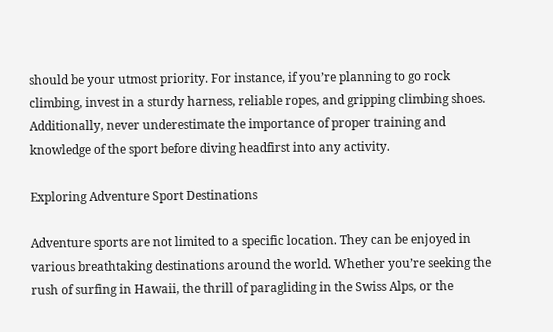should be your utmost priority. For instance, if you’re planning to go rock climbing, invest in a sturdy harness, reliable ropes, and gripping climbing shoes. Additionally, never underestimate the importance of proper training and knowledge of the sport before diving headfirst into any activity.

Exploring Adventure Sport Destinations

Adventure sports are not limited to a specific location. They can be enjoyed in various breathtaking destinations around the world. Whether you’re seeking the rush of surfing in Hawaii, the thrill of paragliding in the Swiss Alps, or the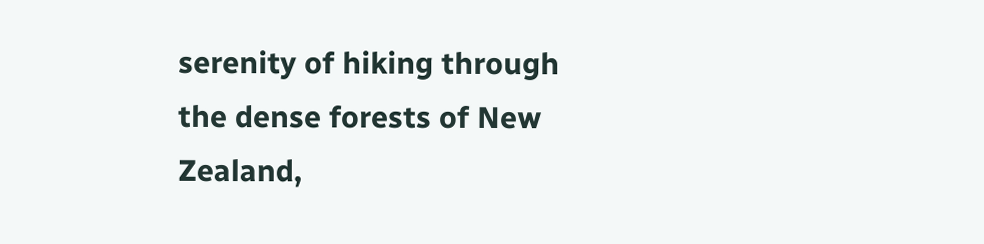serenity of hiking through the dense forests of New Zealand,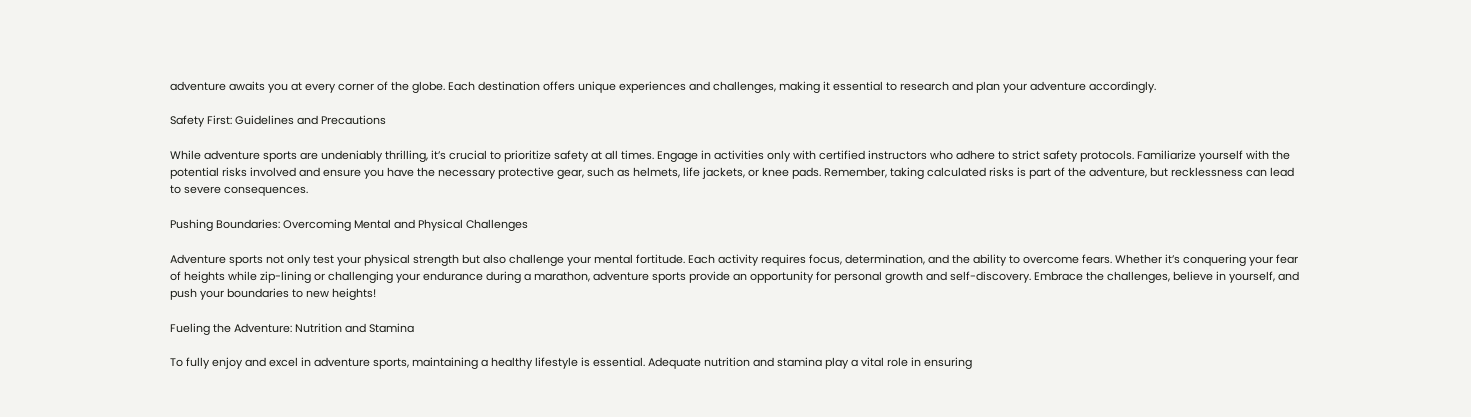adventure awaits you at every corner of the globe. Each destination offers unique experiences and challenges, making it essential to research and plan your adventure accordingly.

Safety First: Guidelines and Precautions

While adventure sports are undeniably thrilling, it’s crucial to prioritize safety at all times. Engage in activities only with certified instructors who adhere to strict safety protocols. Familiarize yourself with the potential risks involved and ensure you have the necessary protective gear, such as helmets, life jackets, or knee pads. Remember, taking calculated risks is part of the adventure, but recklessness can lead to severe consequences.

Pushing Boundaries: Overcoming Mental and Physical Challenges

Adventure sports not only test your physical strength but also challenge your mental fortitude. Each activity requires focus, determination, and the ability to overcome fears. Whether it’s conquering your fear of heights while zip-lining or challenging your endurance during a marathon, adventure sports provide an opportunity for personal growth and self-discovery. Embrace the challenges, believe in yourself, and push your boundaries to new heights!

Fueling the Adventure: Nutrition and Stamina

To fully enjoy and excel in adventure sports, maintaining a healthy lifestyle is essential. Adequate nutrition and stamina play a vital role in ensuring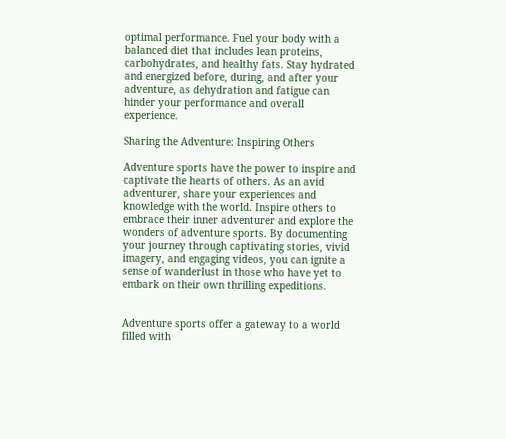optimal performance. Fuel your body with a balanced diet that includes lean proteins, carbohydrates, and healthy fats. Stay hydrated and energized before, during, and after your adventure, as dehydration and fatigue can hinder your performance and overall experience.

Sharing the Adventure: Inspiring Others

Adventure sports have the power to inspire and captivate the hearts of others. As an avid adventurer, share your experiences and knowledge with the world. Inspire others to embrace their inner adventurer and explore the wonders of adventure sports. By documenting your journey through captivating stories, vivid imagery, and engaging videos, you can ignite a sense of wanderlust in those who have yet to embark on their own thrilling expeditions.


Adventure sports offer a gateway to a world filled with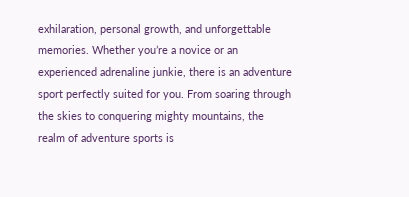exhilaration, personal growth, and unforgettable memories. Whether you’re a novice or an experienced adrenaline junkie, there is an adventure sport perfectly suited for you. From soaring through the skies to conquering mighty mountains, the realm of adventure sports is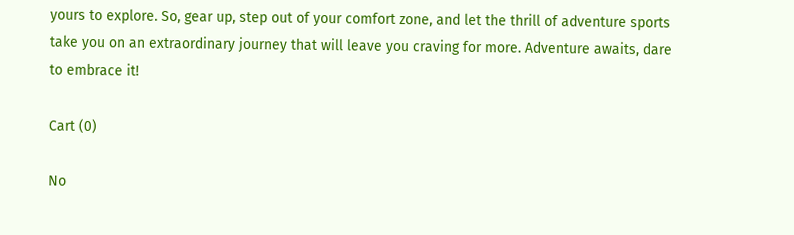yours to explore. So, gear up, step out of your comfort zone, and let the thrill of adventure sports take you on an extraordinary journey that will leave you craving for more. Adventure awaits, dare to embrace it!

Cart (0)

No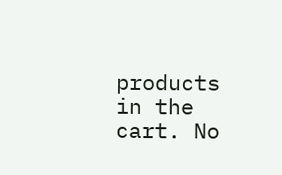products in the cart. No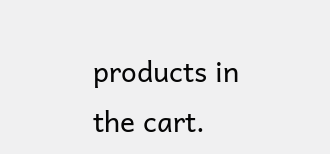products in the cart.